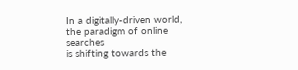In a digitally-driven world, the paradigm of online searches
is shifting towards the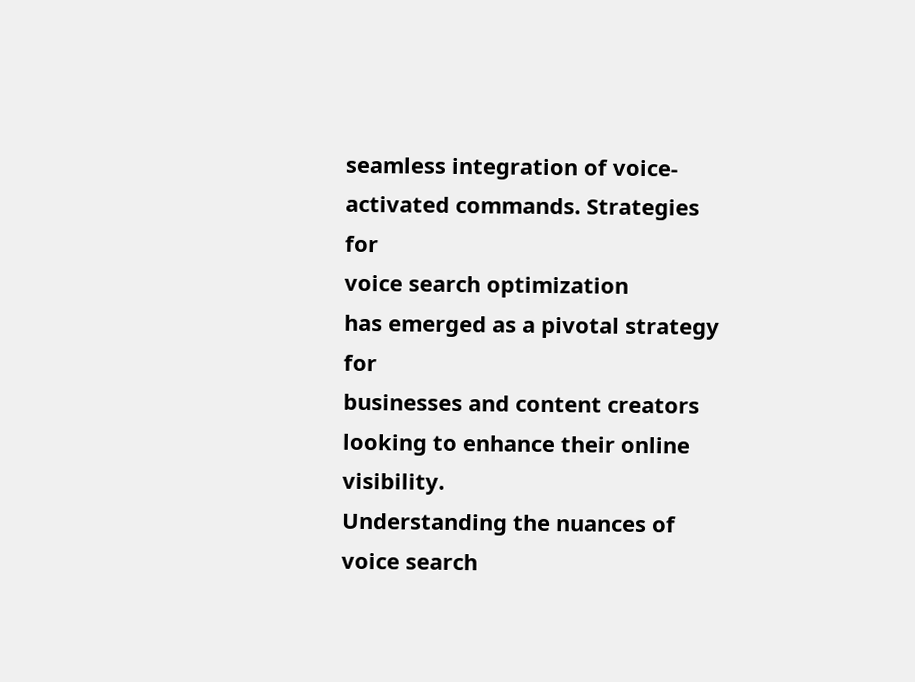seamless integration of voice-activated commands. Strategies for
voice search optimization
has emerged as a pivotal strategy for
businesses and content creators looking to enhance their online visibility.
Understanding the nuances of voice search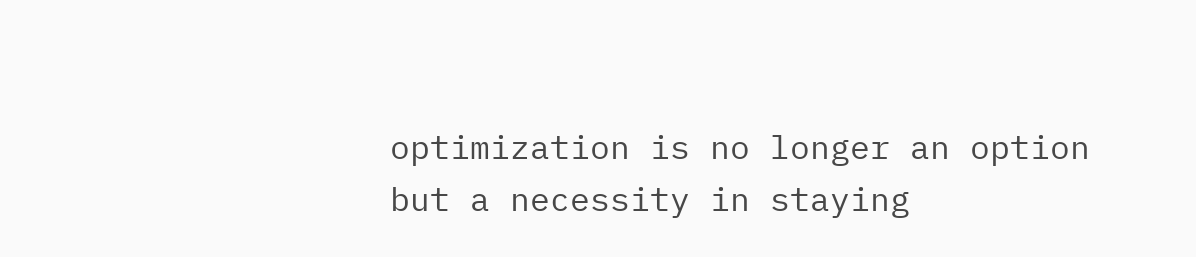optimization is no longer an option
but a necessity in staying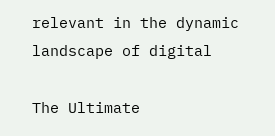relevant in the dynamic landscape of digital

The Ultimate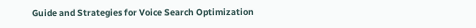Guide and Strategies for Voice Search Optimization